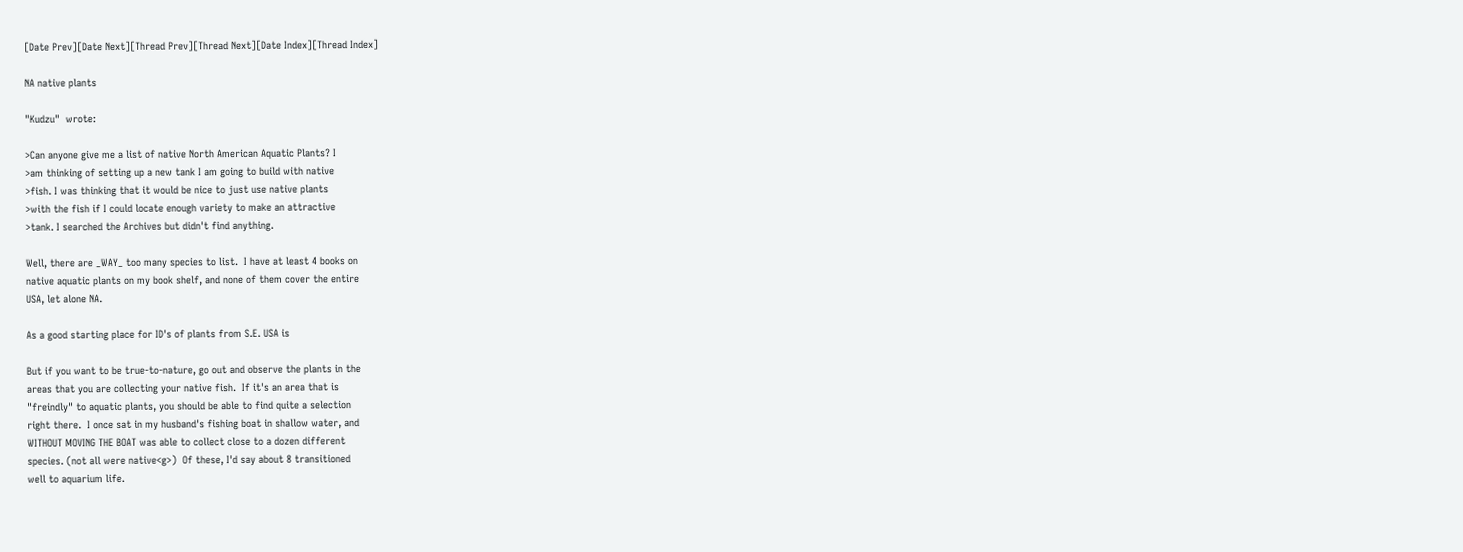[Date Prev][Date Next][Thread Prev][Thread Next][Date Index][Thread Index]

NA native plants

"Kudzu"  wrote:

>Can anyone give me a list of native North American Aquatic Plants? I
>am thinking of setting up a new tank I am going to build with native
>fish. I was thinking that it would be nice to just use native plants
>with the fish if I could locate enough variety to make an attractive
>tank. I searched the Archives but didn't find anything.

Well, there are _WAY_ too many species to list.  I have at least 4 books on
native aquatic plants on my book shelf, and none of them cover the entire
USA, let alone NA.

As a good starting place for ID's of plants from S.E. USA is

But if you want to be true-to-nature, go out and observe the plants in the
areas that you are collecting your native fish.  If it's an area that is
"freindly" to aquatic plants, you should be able to find quite a selection
right there.  I once sat in my husband's fishing boat in shallow water, and
WITHOUT MOVING THE BOAT was able to collect close to a dozen different
species. (not all were native<g>)  Of these, I'd say about 8 transitioned
well to aquarium life.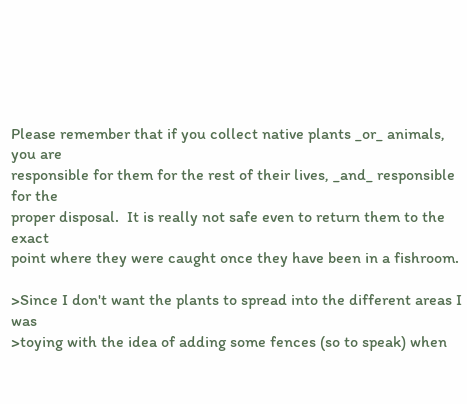Please remember that if you collect native plants _or_ animals, you are
responsible for them for the rest of their lives, _and_ responsible for the
proper disposal.  It is really not safe even to return them to the exact
point where they were caught once they have been in a fishroom.

>Since I don't want the plants to spread into the different areas I was
>toying with the idea of adding some fences (so to speak) when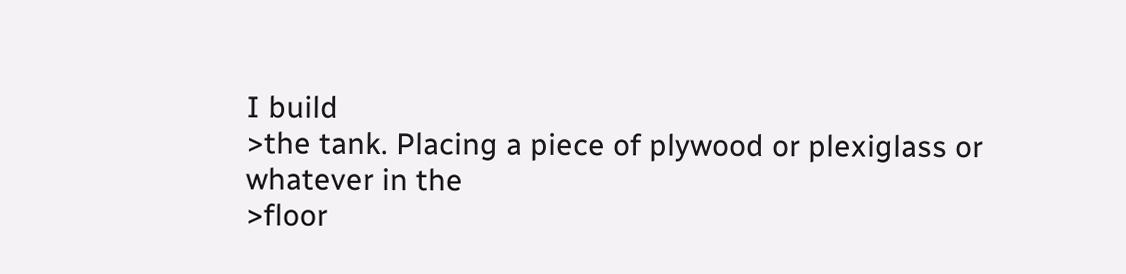I build
>the tank. Placing a piece of plywood or plexiglass or whatever in the
>floor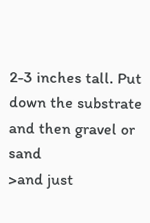2-3 inches tall. Put down the substrate and then gravel or sand
>and just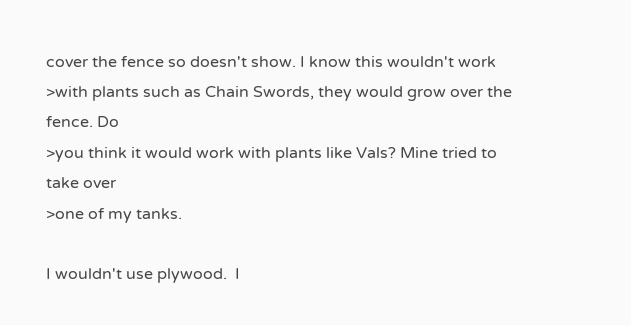cover the fence so doesn't show. I know this wouldn't work
>with plants such as Chain Swords, they would grow over the fence. Do
>you think it would work with plants like Vals? Mine tried to take over
>one of my tanks.

I wouldn't use plywood.  I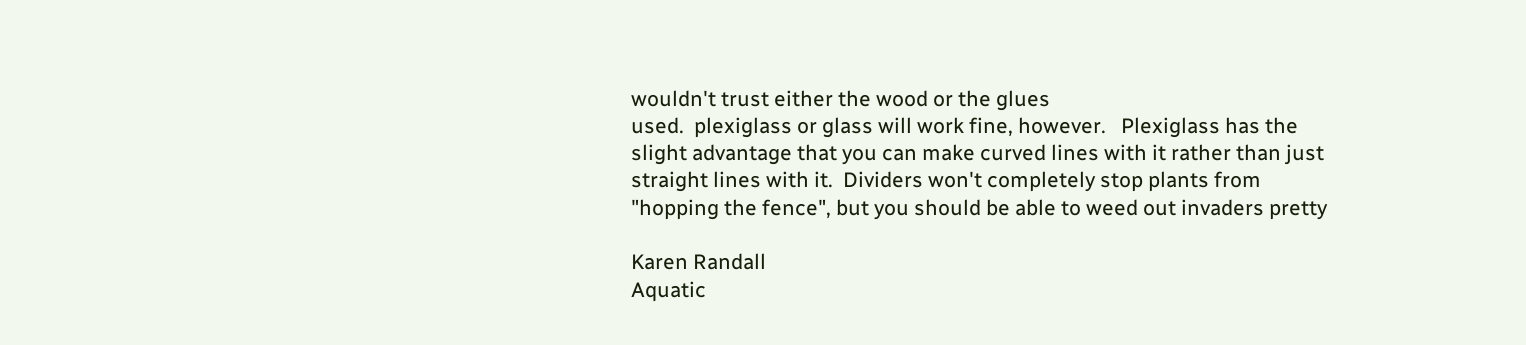wouldn't trust either the wood or the glues
used.  plexiglass or glass will work fine, however.   Plexiglass has the
slight advantage that you can make curved lines with it rather than just
straight lines with it.  Dividers won't completely stop plants from
"hopping the fence", but you should be able to weed out invaders pretty

Karen Randall
Aquatic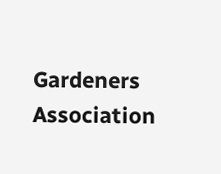Gardeners Association